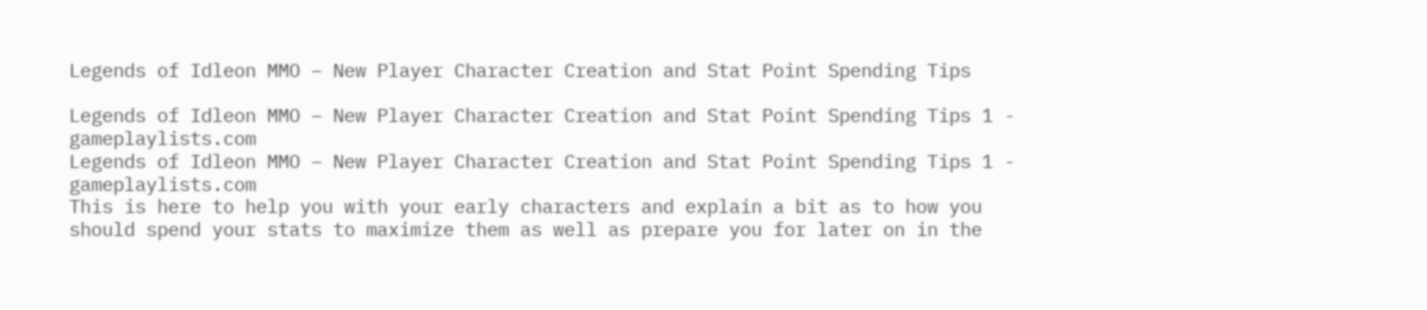Legends of Idleon MMO – New Player Character Creation and Stat Point Spending Tips

Legends of Idleon MMO – New Player Character Creation and Stat Point Spending Tips 1 - gameplaylists.com
Legends of Idleon MMO – New Player Character Creation and Stat Point Spending Tips 1 - gameplaylists.com
This is here to help you with your early characters and explain a bit as to how you should spend your stats to maximize them as well as prepare you for later on in the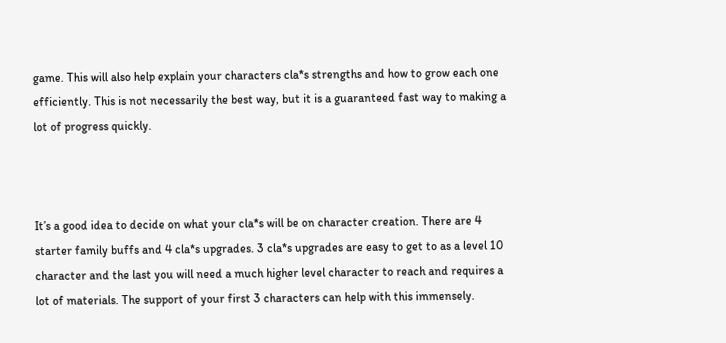game. This will also help explain your characters cla*s strengths and how to grow each one efficiently. This is not necessarily the best way, but it is a guaranteed fast way to making a lot of progress quickly.



It’s a good idea to decide on what your cla*s will be on character creation. There are 4 starter family buffs and 4 cla*s upgrades. 3 cla*s upgrades are easy to get to as a level 10 character and the last you will need a much higher level character to reach and requires a lot of materials. The support of your first 3 characters can help with this immensely.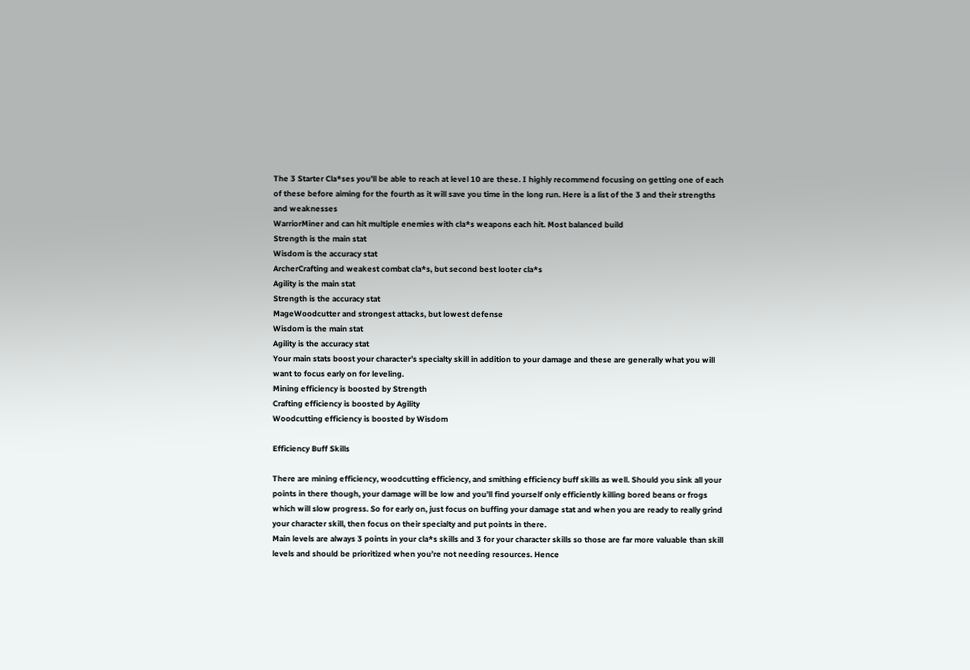The 3 Starter Cla*ses you’ll be able to reach at level 10 are these. I highly recommend focusing on getting one of each of these before aiming for the fourth as it will save you time in the long run. Here is a list of the 3 and their strengths and weaknesses
WarriorMiner and can hit multiple enemies with cla*s weapons each hit. Most balanced build
Strength is the main stat
Wisdom is the accuracy stat
ArcherCrafting and weakest combat cla*s, but second best looter cla*s
Agility is the main stat
Strength is the accuracy stat
MageWoodcutter and strongest attacks, but lowest defense
Wisdom is the main stat
Agility is the accuracy stat
Your main stats boost your character’s specialty skill in addition to your damage and these are generally what you will want to focus early on for leveling.
Mining efficiency is boosted by Strength
Crafting efficiency is boosted by Agility
Woodcutting efficiency is boosted by Wisdom

Efficiency Buff Skills

There are mining efficiency, woodcutting efficiency, and smithing efficiency buff skills as well. Should you sink all your points in there though, your damage will be low and you’ll find yourself only efficiently killing bored beans or frogs which will slow progress. So for early on, just focus on buffing your damage stat and when you are ready to really grind your character skill, then focus on their specialty and put points in there.
Main levels are always 3 points in your cla*s skills and 3 for your character skills so those are far more valuable than skill levels and should be prioritized when you’re not needing resources. Hence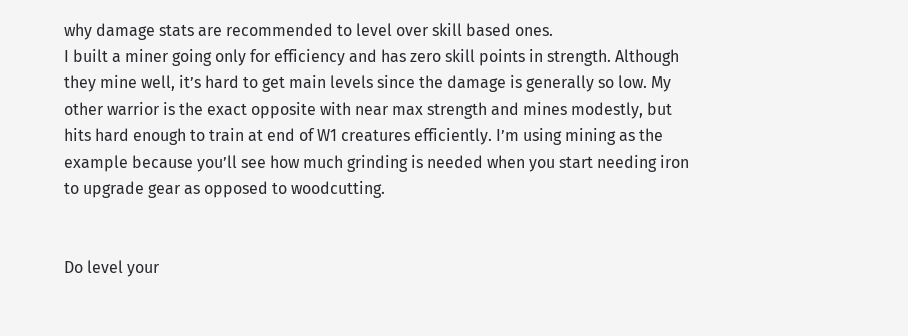why damage stats are recommended to level over skill based ones.
I built a miner going only for efficiency and has zero skill points in strength. Although they mine well, it’s hard to get main levels since the damage is generally so low. My other warrior is the exact opposite with near max strength and mines modestly, but hits hard enough to train at end of W1 creatures efficiently. I’m using mining as the example because you’ll see how much grinding is needed when you start needing iron to upgrade gear as opposed to woodcutting.


Do level your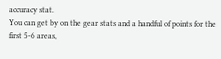accuracy stat.
You can get by on the gear stats and a handful of points for the first 5-6 areas,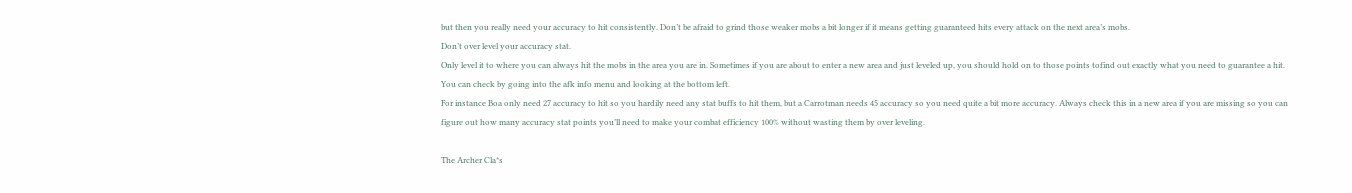but then you really need your accuracy to hit consistently. Don’t be afraid to grind those weaker mobs a bit longer if it means getting guaranteed hits every attack on the next area’s mobs.
Don’t over level your accuracy stat.
Only level it to where you can always hit the mobs in the area you are in. Sometimes if you are about to enter a new area and just leveled up, you should hold on to those points tofind out exactly what you need to guarantee a hit. You can check by going into the afk info menu and looking at the bottom left.
For instance Boa only need 27 accuracy to hit so you hardily need any stat buffs to hit them, but a Carrotman needs 45 accuracy so you need quite a bit more accuracy. Always check this in a new area if you are missing so you can figure out how many accuracy stat points you’ll need to make your combat efficiency 100% without wasting them by over leveling.

The Archer Cla*s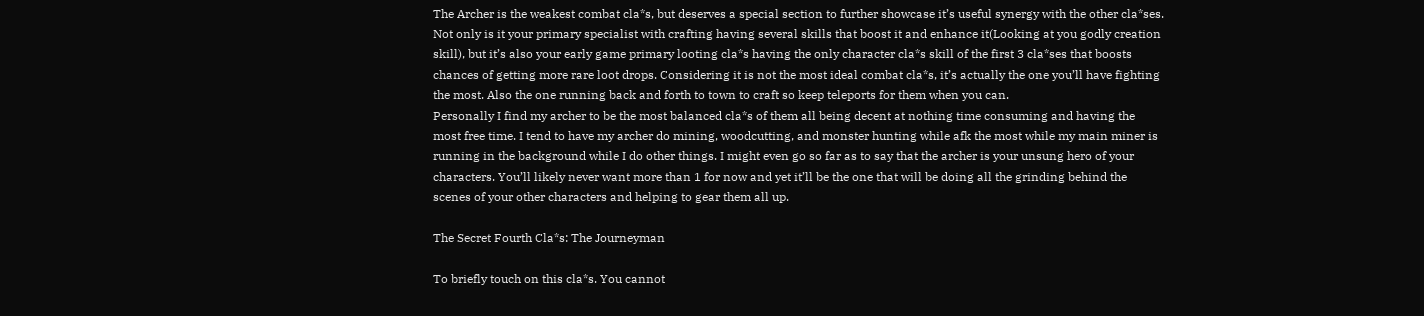The Archer is the weakest combat cla*s, but deserves a special section to further showcase it’s useful synergy with the other cla*ses. Not only is it your primary specialist with crafting having several skills that boost it and enhance it(Looking at you godly creation skill), but it’s also your early game primary looting cla*s having the only character cla*s skill of the first 3 cla*ses that boosts chances of getting more rare loot drops. Considering it is not the most ideal combat cla*s, it’s actually the one you’ll have fighting the most. Also the one running back and forth to town to craft so keep teleports for them when you can.
Personally I find my archer to be the most balanced cla*s of them all being decent at nothing time consuming and having the most free time. I tend to have my archer do mining, woodcutting, and monster hunting while afk the most while my main miner is running in the background while I do other things. I might even go so far as to say that the archer is your unsung hero of your characters. You’ll likely never want more than 1 for now and yet it’ll be the one that will be doing all the grinding behind the scenes of your other characters and helping to gear them all up.

The Secret Fourth Cla*s: The Journeyman

To briefly touch on this cla*s. You cannot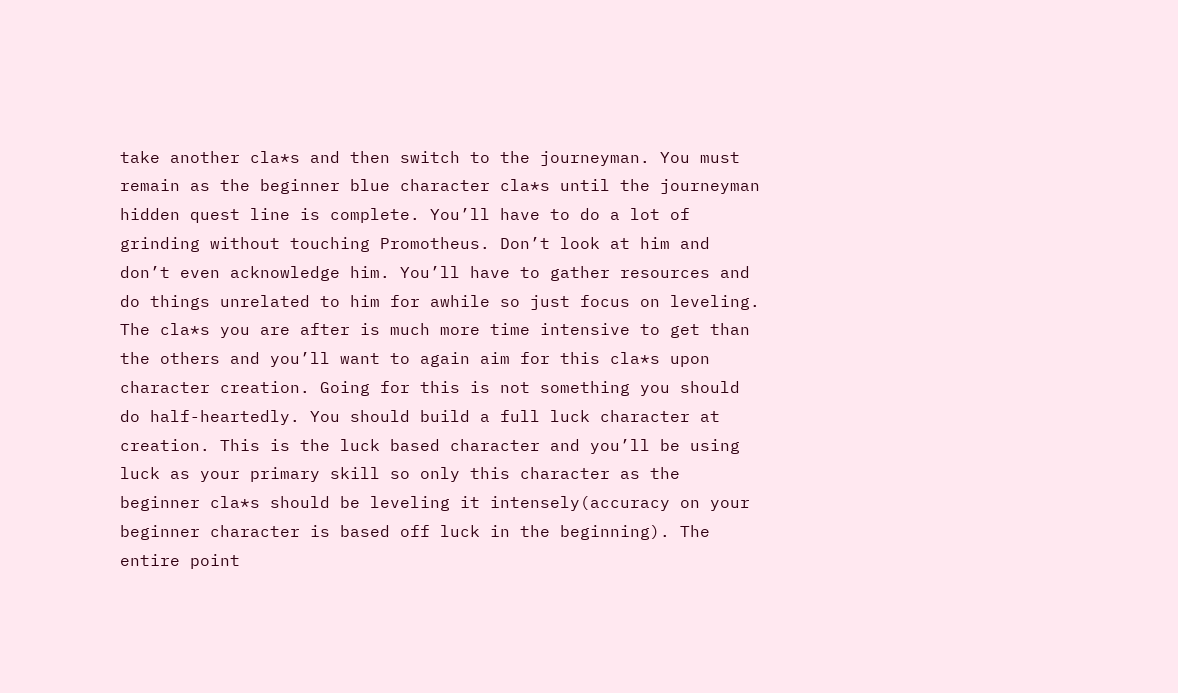take another cla*s and then switch to the journeyman. You must remain as the beginner blue character cla*s until the journeyman hidden quest line is complete. You’ll have to do a lot of grinding without touching Promotheus. Don’t look at him and don’t even acknowledge him. You’ll have to gather resources and do things unrelated to him for awhile so just focus on leveling. The cla*s you are after is much more time intensive to get than the others and you’ll want to again aim for this cla*s upon character creation. Going for this is not something you should do half-heartedly. You should build a full luck character at creation. This is the luck based character and you’ll be using luck as your primary skill so only this character as the beginner cla*s should be leveling it intensely(accuracy on your beginner character is based off luck in the beginning). The entire point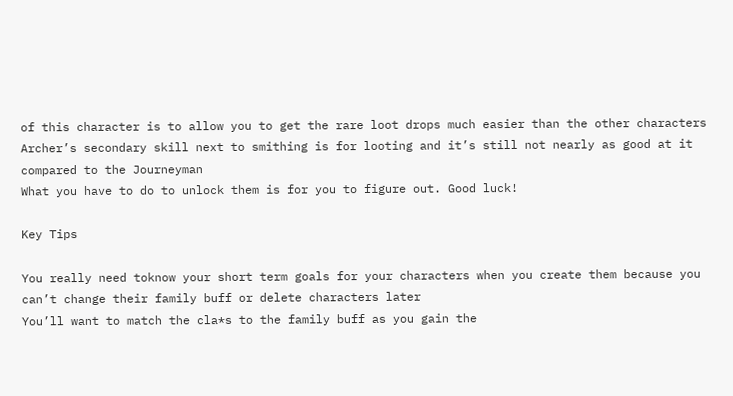of this character is to allow you to get the rare loot drops much easier than the other characters
Archer’s secondary skill next to smithing is for looting and it’s still not nearly as good at it compared to the Journeyman
What you have to do to unlock them is for you to figure out. Good luck!

Key Tips

You really need toknow your short term goals for your characters when you create them because you can’t change their family buff or delete characters later
You’ll want to match the cla*s to the family buff as you gain the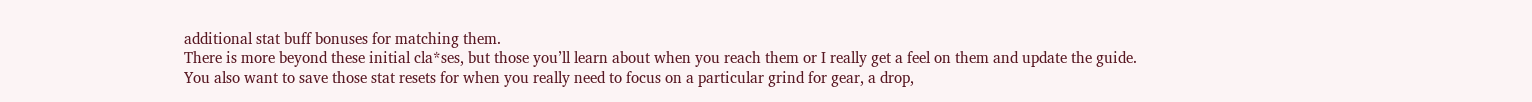additional stat buff bonuses for matching them.
There is more beyond these initial cla*ses, but those you’ll learn about when you reach them or I really get a feel on them and update the guide.
You also want to save those stat resets for when you really need to focus on a particular grind for gear, a drop,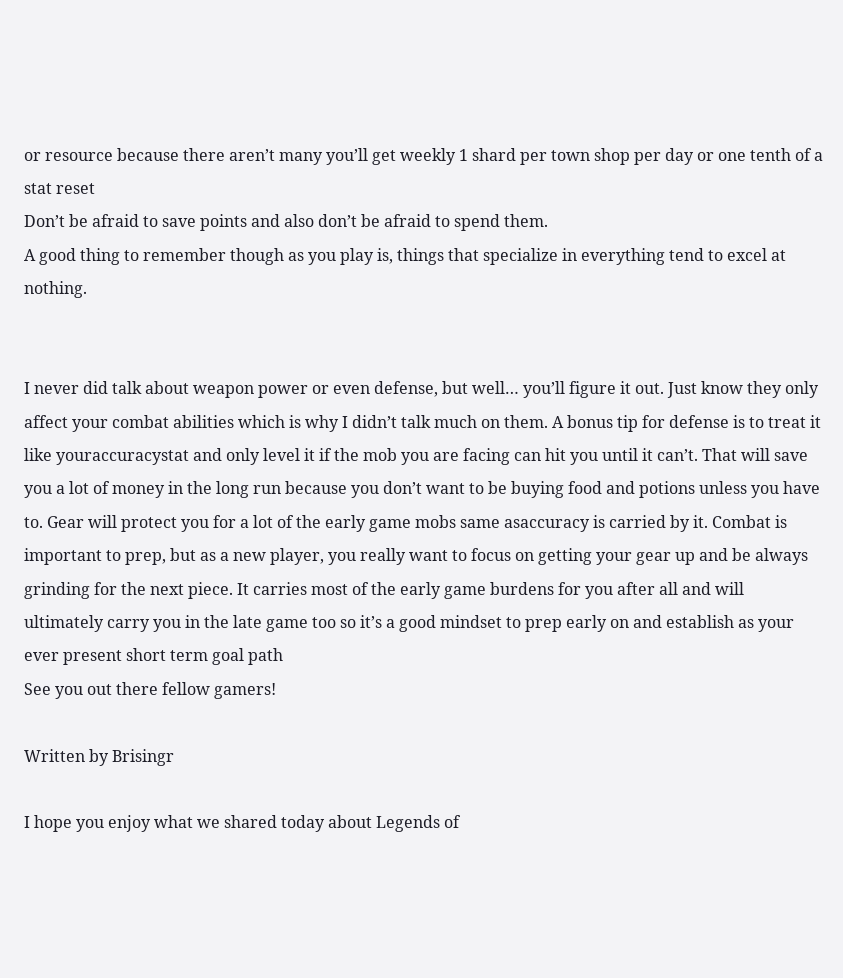or resource because there aren’t many you’ll get weekly 1 shard per town shop per day or one tenth of a stat reset
Don’t be afraid to save points and also don’t be afraid to spend them.
A good thing to remember though as you play is, things that specialize in everything tend to excel at nothing.


I never did talk about weapon power or even defense, but well… you’ll figure it out. Just know they only affect your combat abilities which is why I didn’t talk much on them. A bonus tip for defense is to treat it like youraccuracystat and only level it if the mob you are facing can hit you until it can’t. That will save you a lot of money in the long run because you don’t want to be buying food and potions unless you have to. Gear will protect you for a lot of the early game mobs same asaccuracy is carried by it. Combat is important to prep, but as a new player, you really want to focus on getting your gear up and be always grinding for the next piece. It carries most of the early game burdens for you after all and will ultimately carry you in the late game too so it’s a good mindset to prep early on and establish as your ever present short term goal path
See you out there fellow gamers!

Written by Brisingr

I hope you enjoy what we shared today about Legends of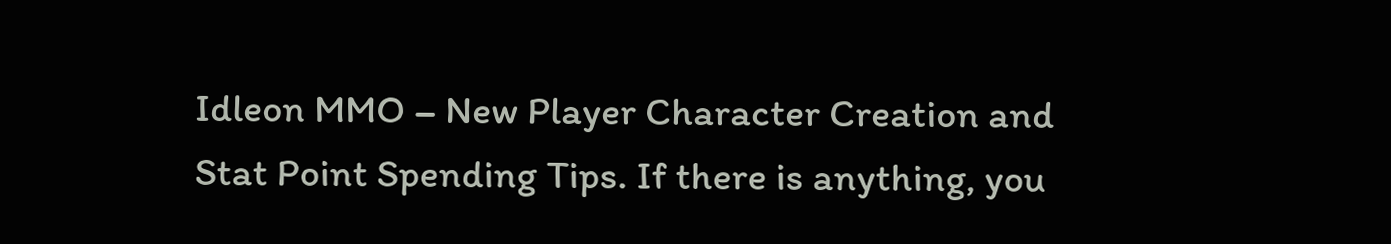Idleon MMO – New Player Character Creation and Stat Point Spending Tips. If there is anything, you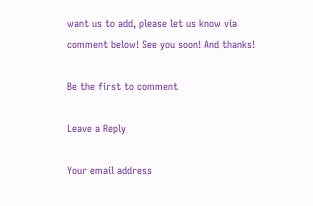want us to add, please let us know via comment below! See you soon! And thanks!

Be the first to comment

Leave a Reply

Your email address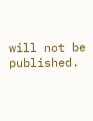will not be published.